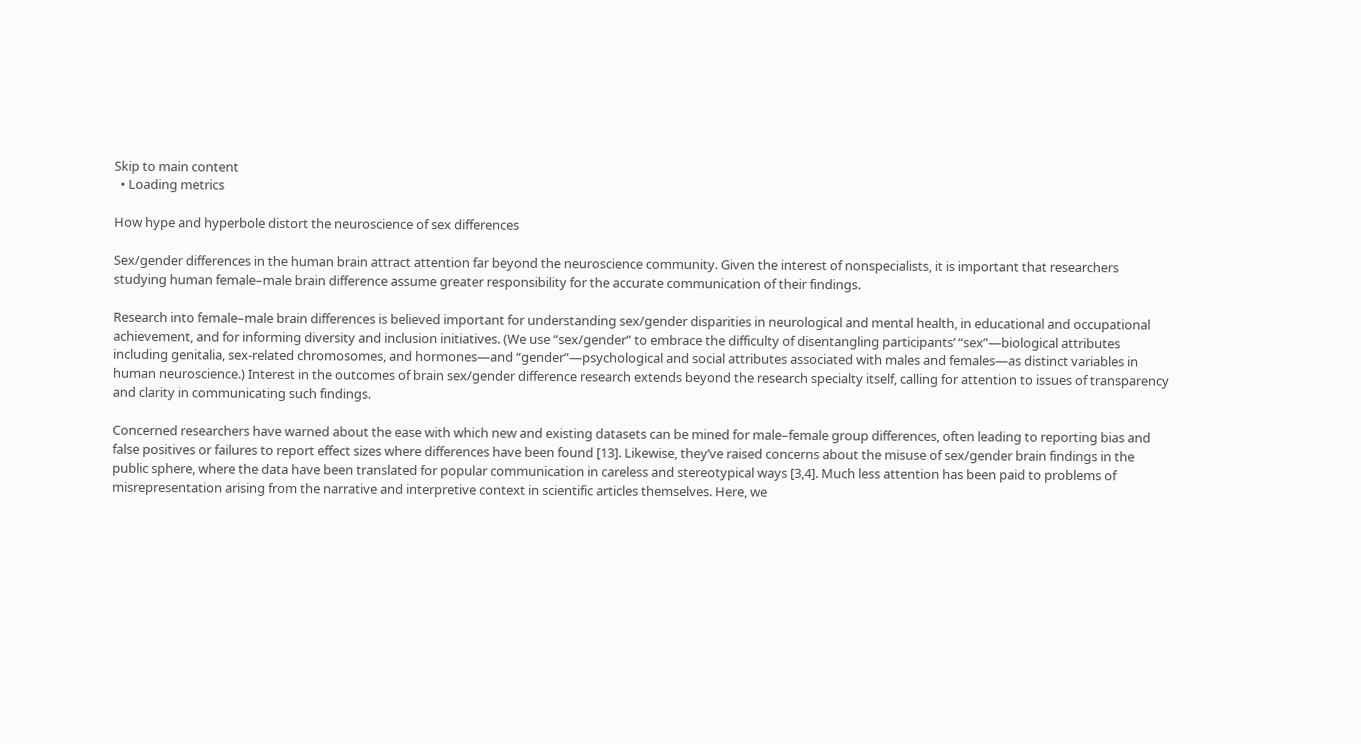Skip to main content
  • Loading metrics

How hype and hyperbole distort the neuroscience of sex differences

Sex/gender differences in the human brain attract attention far beyond the neuroscience community. Given the interest of nonspecialists, it is important that researchers studying human female–male brain difference assume greater responsibility for the accurate communication of their findings.

Research into female–male brain differences is believed important for understanding sex/gender disparities in neurological and mental health, in educational and occupational achievement, and for informing diversity and inclusion initiatives. (We use “sex/gender” to embrace the difficulty of disentangling participants’ “sex”—biological attributes including genitalia, sex-related chromosomes, and hormones—and “gender”—psychological and social attributes associated with males and females—as distinct variables in human neuroscience.) Interest in the outcomes of brain sex/gender difference research extends beyond the research specialty itself, calling for attention to issues of transparency and clarity in communicating such findings.

Concerned researchers have warned about the ease with which new and existing datasets can be mined for male–female group differences, often leading to reporting bias and false positives or failures to report effect sizes where differences have been found [13]. Likewise, they’ve raised concerns about the misuse of sex/gender brain findings in the public sphere, where the data have been translated for popular communication in careless and stereotypical ways [3,4]. Much less attention has been paid to problems of misrepresentation arising from the narrative and interpretive context in scientific articles themselves. Here, we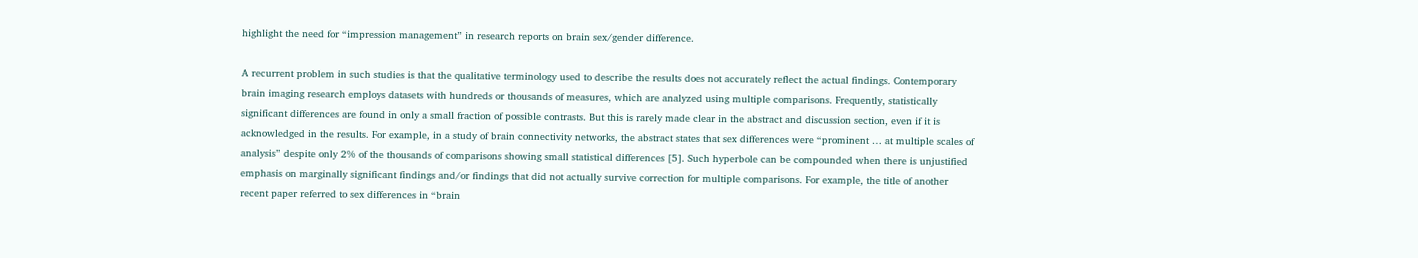highlight the need for “impression management” in research reports on brain sex/gender difference.

A recurrent problem in such studies is that the qualitative terminology used to describe the results does not accurately reflect the actual findings. Contemporary brain imaging research employs datasets with hundreds or thousands of measures, which are analyzed using multiple comparisons. Frequently, statistically significant differences are found in only a small fraction of possible contrasts. But this is rarely made clear in the abstract and discussion section, even if it is acknowledged in the results. For example, in a study of brain connectivity networks, the abstract states that sex differences were “prominent … at multiple scales of analysis” despite only 2% of the thousands of comparisons showing small statistical differences [5]. Such hyperbole can be compounded when there is unjustified emphasis on marginally significant findings and/or findings that did not actually survive correction for multiple comparisons. For example, the title of another recent paper referred to sex differences in “brain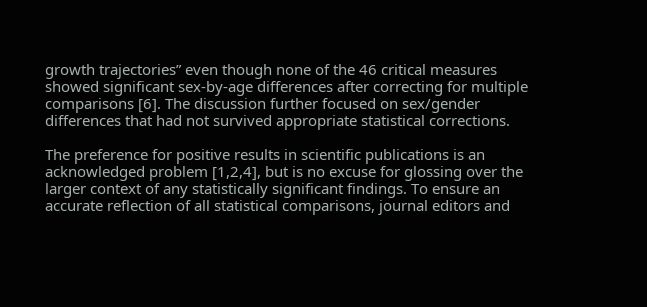growth trajectories” even though none of the 46 critical measures showed significant sex-by-age differences after correcting for multiple comparisons [6]. The discussion further focused on sex/gender differences that had not survived appropriate statistical corrections.

The preference for positive results in scientific publications is an acknowledged problem [1,2,4], but is no excuse for glossing over the larger context of any statistically significant findings. To ensure an accurate reflection of all statistical comparisons, journal editors and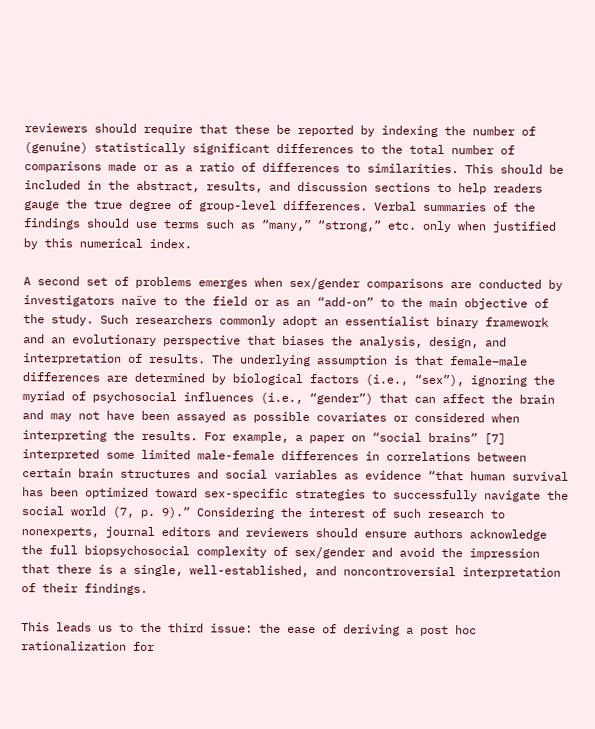reviewers should require that these be reported by indexing the number of (genuine) statistically significant differences to the total number of comparisons made or as a ratio of differences to similarities. This should be included in the abstract, results, and discussion sections to help readers gauge the true degree of group-level differences. Verbal summaries of the findings should use terms such as “many,” “strong,” etc. only when justified by this numerical index.

A second set of problems emerges when sex/gender comparisons are conducted by investigators naïve to the field or as an “add-on” to the main objective of the study. Such researchers commonly adopt an essentialist binary framework and an evolutionary perspective that biases the analysis, design, and interpretation of results. The underlying assumption is that female–male differences are determined by biological factors (i.e., “sex”), ignoring the myriad of psychosocial influences (i.e., “gender”) that can affect the brain and may not have been assayed as possible covariates or considered when interpreting the results. For example, a paper on “social brains” [7] interpreted some limited male-female differences in correlations between certain brain structures and social variables as evidence “that human survival has been optimized toward sex-specific strategies to successfully navigate the social world (7, p. 9).” Considering the interest of such research to nonexperts, journal editors and reviewers should ensure authors acknowledge the full biopsychosocial complexity of sex/gender and avoid the impression that there is a single, well-established, and noncontroversial interpretation of their findings.

This leads us to the third issue: the ease of deriving a post hoc rationalization for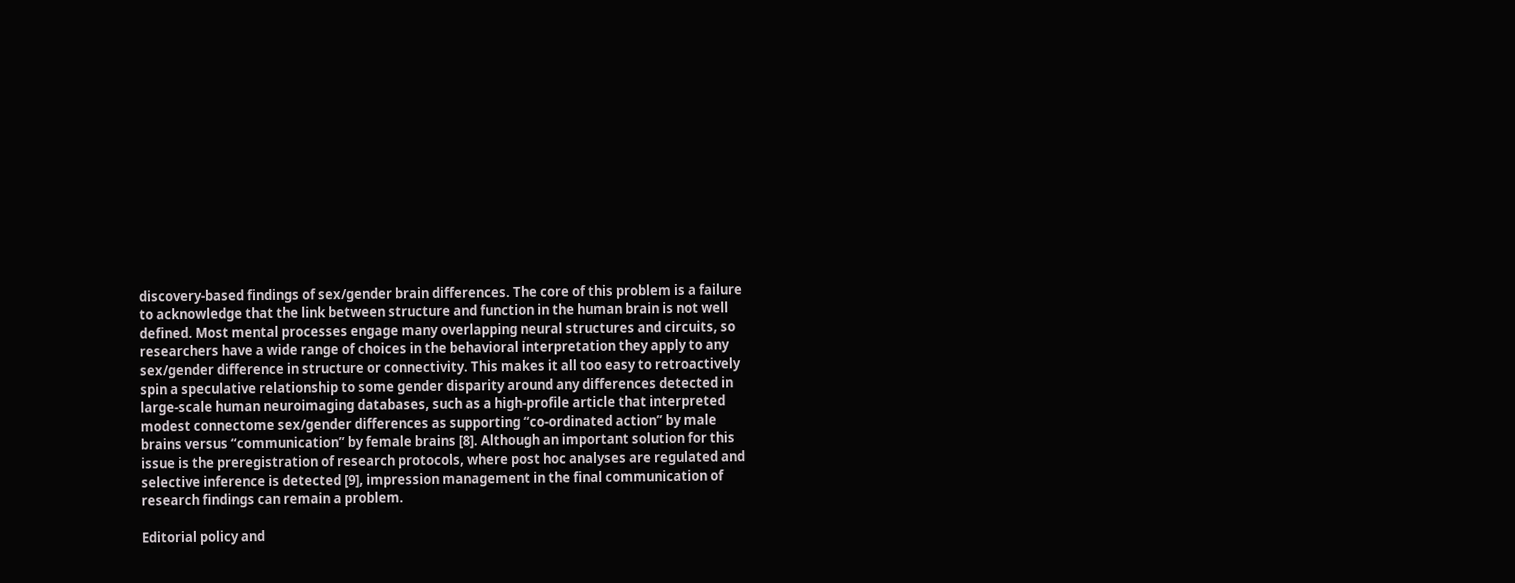discovery-based findings of sex/gender brain differences. The core of this problem is a failure to acknowledge that the link between structure and function in the human brain is not well defined. Most mental processes engage many overlapping neural structures and circuits, so researchers have a wide range of choices in the behavioral interpretation they apply to any sex/gender difference in structure or connectivity. This makes it all too easy to retroactively spin a speculative relationship to some gender disparity around any differences detected in large-scale human neuroimaging databases, such as a high-profile article that interpreted modest connectome sex/gender differences as supporting “co-ordinated action” by male brains versus “communication” by female brains [8]. Although an important solution for this issue is the preregistration of research protocols, where post hoc analyses are regulated and selective inference is detected [9], impression management in the final communication of research findings can remain a problem.

Editorial policy and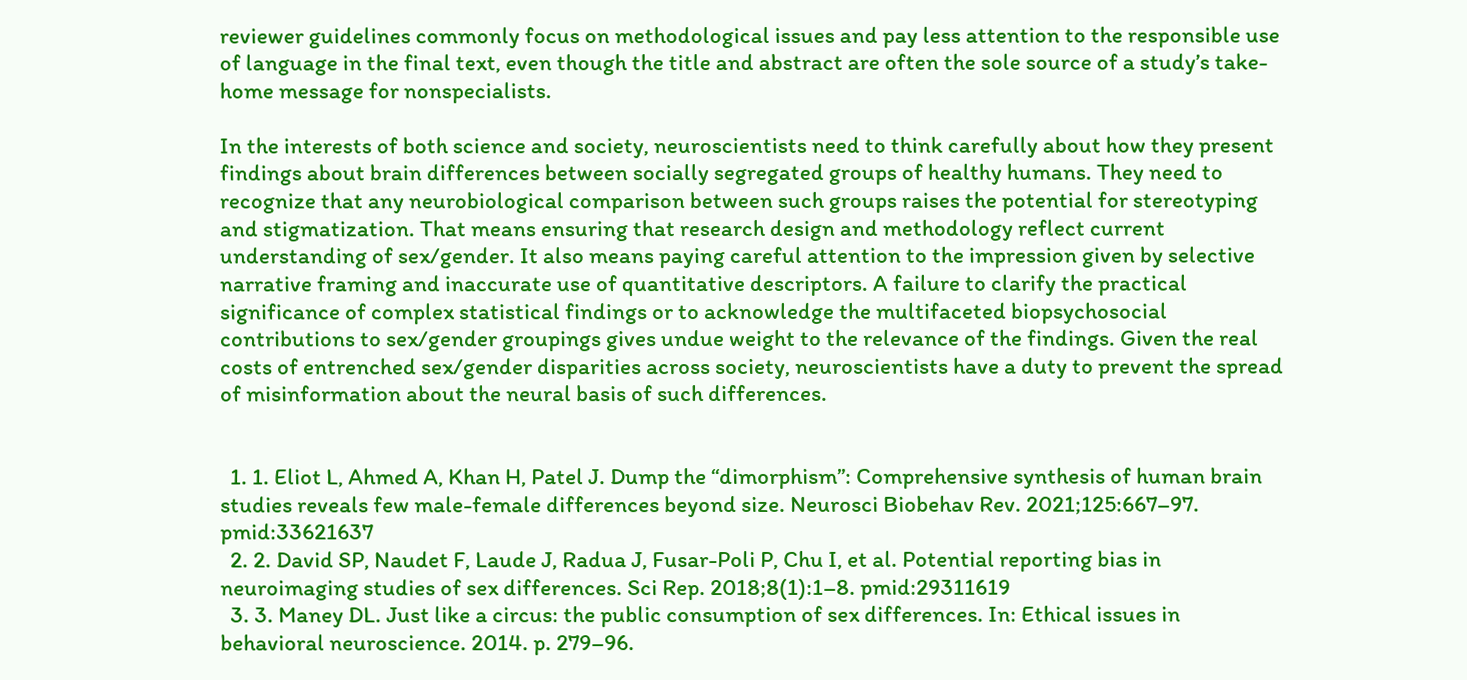reviewer guidelines commonly focus on methodological issues and pay less attention to the responsible use of language in the final text, even though the title and abstract are often the sole source of a study’s take-home message for nonspecialists.

In the interests of both science and society, neuroscientists need to think carefully about how they present findings about brain differences between socially segregated groups of healthy humans. They need to recognize that any neurobiological comparison between such groups raises the potential for stereotyping and stigmatization. That means ensuring that research design and methodology reflect current understanding of sex/gender. It also means paying careful attention to the impression given by selective narrative framing and inaccurate use of quantitative descriptors. A failure to clarify the practical significance of complex statistical findings or to acknowledge the multifaceted biopsychosocial contributions to sex/gender groupings gives undue weight to the relevance of the findings. Given the real costs of entrenched sex/gender disparities across society, neuroscientists have a duty to prevent the spread of misinformation about the neural basis of such differences.


  1. 1. Eliot L, Ahmed A, Khan H, Patel J. Dump the “dimorphism”: Comprehensive synthesis of human brain studies reveals few male-female differences beyond size. Neurosci Biobehav Rev. 2021;125:667–97. pmid:33621637
  2. 2. David SP, Naudet F, Laude J, Radua J, Fusar-Poli P, Chu I, et al. Potential reporting bias in neuroimaging studies of sex differences. Sci Rep. 2018;8(1):1–8. pmid:29311619
  3. 3. Maney DL. Just like a circus: the public consumption of sex differences. In: Ethical issues in behavioral neuroscience. 2014. p. 279–96.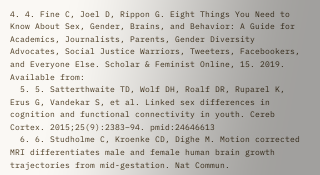4. 4. Fine C, Joel D, Rippon G. Eight Things You Need to Know About Sex, Gender, Brains, and Behavior: A Guide for Academics, Journalists, Parents, Gender Diversity Advocates, Social Justice Warriors, Tweeters, Facebookers, and Everyone Else. Scholar & Feminist Online, 15. 2019. Available from:
  5. 5. Satterthwaite TD, Wolf DH, Roalf DR, Ruparel K, Erus G, Vandekar S, et al. Linked sex differences in cognition and functional connectivity in youth. Cereb Cortex. 2015;25(9):2383–94. pmid:24646613
  6. 6. Studholme C, Kroenke CD, Dighe M. Motion corrected MRI differentiates male and female human brain growth trajectories from mid-gestation. Nat Commun.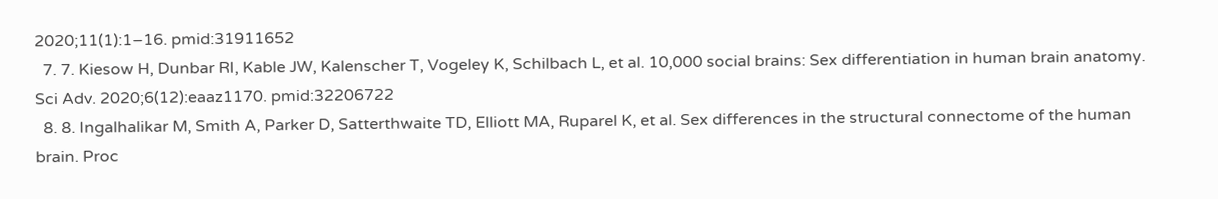2020;11(1):1–16. pmid:31911652
  7. 7. Kiesow H, Dunbar RI, Kable JW, Kalenscher T, Vogeley K, Schilbach L, et al. 10,000 social brains: Sex differentiation in human brain anatomy. Sci Adv. 2020;6(12):eaaz1170. pmid:32206722
  8. 8. Ingalhalikar M, Smith A, Parker D, Satterthwaite TD, Elliott MA, Ruparel K, et al. Sex differences in the structural connectome of the human brain. Proc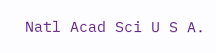Natl Acad Sci U S A.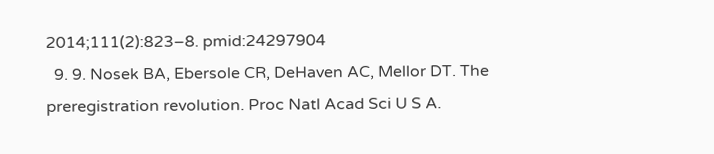2014;111(2):823–8. pmid:24297904
  9. 9. Nosek BA, Ebersole CR, DeHaven AC, Mellor DT. The preregistration revolution. Proc Natl Acad Sci U S A.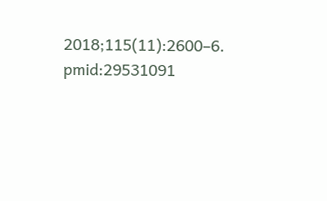2018;115(11):2600–6. pmid:29531091